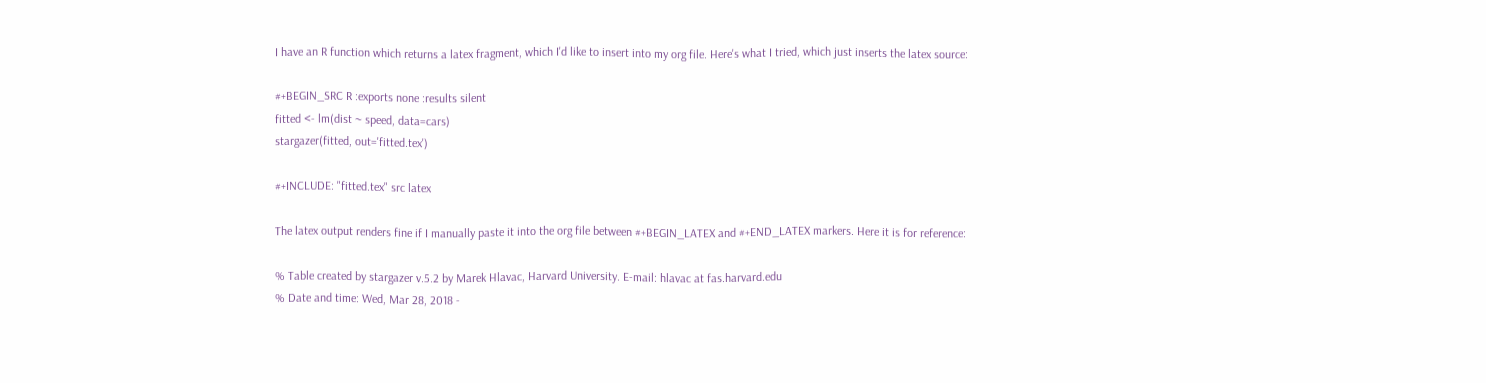I have an R function which returns a latex fragment, which I'd like to insert into my org file. Here's what I tried, which just inserts the latex source:

#+BEGIN_SRC R :exports none :results silent
fitted <- lm(dist ~ speed, data=cars)
stargazer(fitted, out='fitted.tex')

#+INCLUDE: "fitted.tex" src latex

The latex output renders fine if I manually paste it into the org file between #+BEGIN_LATEX and #+END_LATEX markers. Here it is for reference:

% Table created by stargazer v.5.2 by Marek Hlavac, Harvard University. E-mail: hlavac at fas.harvard.edu
% Date and time: Wed, Mar 28, 2018 -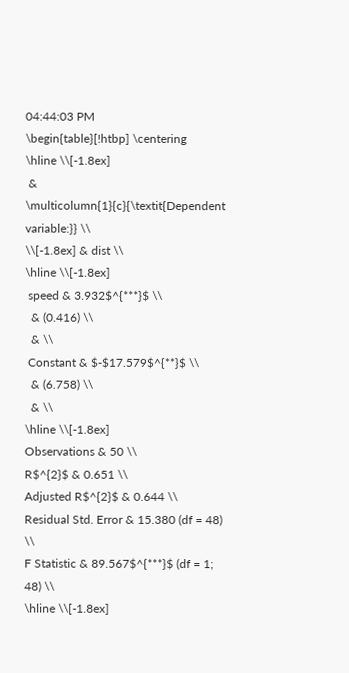04:44:03 PM
\begin{table}[!htbp] \centering
\hline \\[-1.8ex]
 & \multicolumn{1}{c}{\textit{Dependent variable:}} \\
\\[-1.8ex] & dist \\
\hline \\[-1.8ex]
 speed & 3.932$^{***}$ \\
  & (0.416) \\
  & \\
 Constant & $-$17.579$^{**}$ \\
  & (6.758) \\
  & \\
\hline \\[-1.8ex]
Observations & 50 \\
R$^{2}$ & 0.651 \\
Adjusted R$^{2}$ & 0.644 \\
Residual Std. Error & 15.380 (df = 48) \\
F Statistic & 89.567$^{***}$ (df = 1; 48) \\
\hline \\[-1.8ex]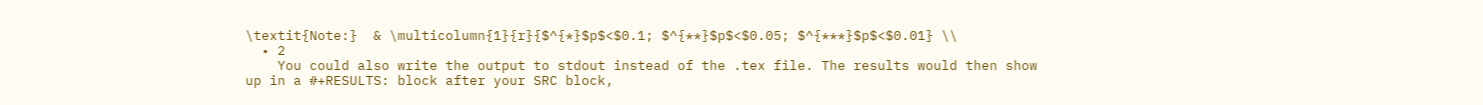\textit{Note:}  & \multicolumn{1}{r}{$^{*}$p$<$0.1; $^{**}$p$<$0.05; $^{***}$p$<$0.01} \\
  • 2
    You could also write the output to stdout instead of the .tex file. The results would then show up in a #+RESULTS: block after your SRC block,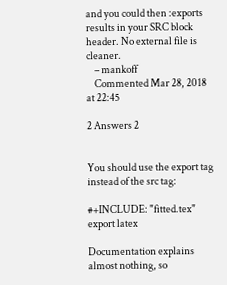and you could then :exports results in your SRC block header. No external file is cleaner.
    – mankoff
    Commented Mar 28, 2018 at 22:45

2 Answers 2


You should use the export tag instead of the src tag:

#+INCLUDE: "fitted.tex" export latex

Documentation explains almost nothing, so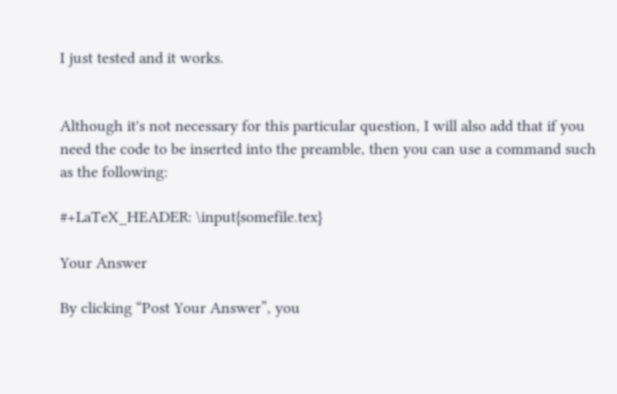I just tested and it works.


Although it's not necessary for this particular question, I will also add that if you need the code to be inserted into the preamble, then you can use a command such as the following:

#+LaTeX_HEADER: \input{somefile.tex}

Your Answer

By clicking “Post Your Answer”, you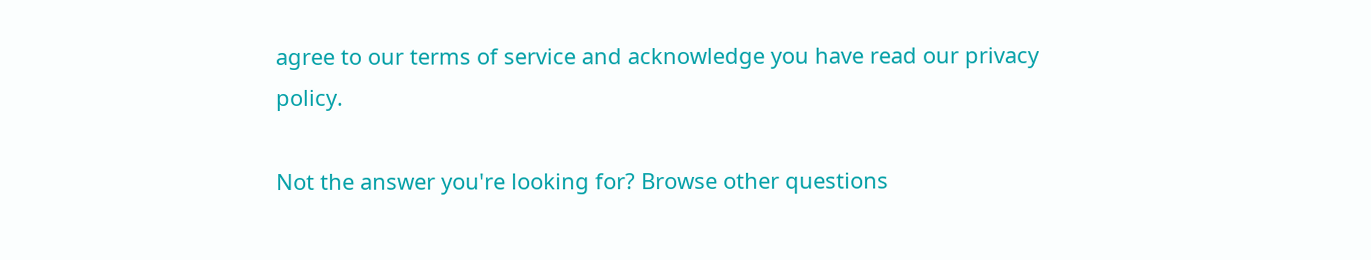agree to our terms of service and acknowledge you have read our privacy policy.

Not the answer you're looking for? Browse other questions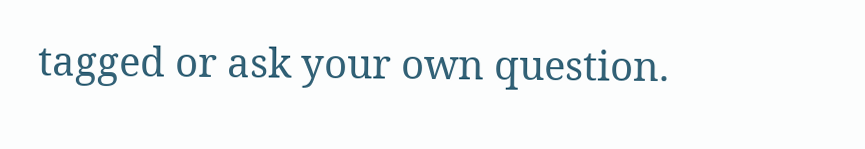tagged or ask your own question.